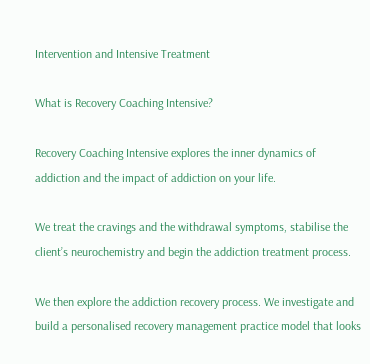Intervention and Intensive Treatment

What is Recovery Coaching Intensive?

Recovery Coaching Intensive explores the inner dynamics of addiction and the impact of addiction on your life.

We treat the cravings and the withdrawal symptoms, stabilise the client’s neurochemistry and begin the addiction treatment process.

We then explore the addiction recovery process. We investigate and build a personalised recovery management practice model that looks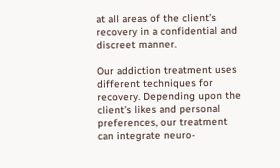at all areas of the client’s recovery in a confidential and discreet manner.

Our addiction treatment uses different techniques for recovery. Depending upon the client’s likes and personal preferences, our treatment can integrate neuro-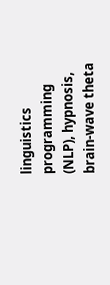linguistics programming (NLP), hypnosis, brain-wave theta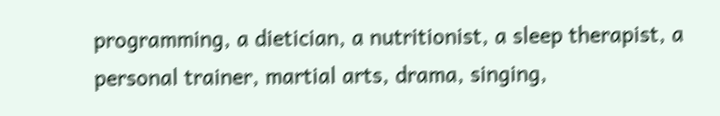programming, a dietician, a nutritionist, a sleep therapist, a personal trainer, martial arts, drama, singing,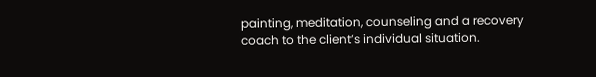painting, meditation, counseling and a recovery coach to the client’s individual situation.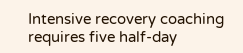Intensive recovery coaching requires five half-day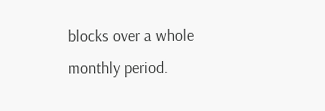blocks over a whole monthly period.